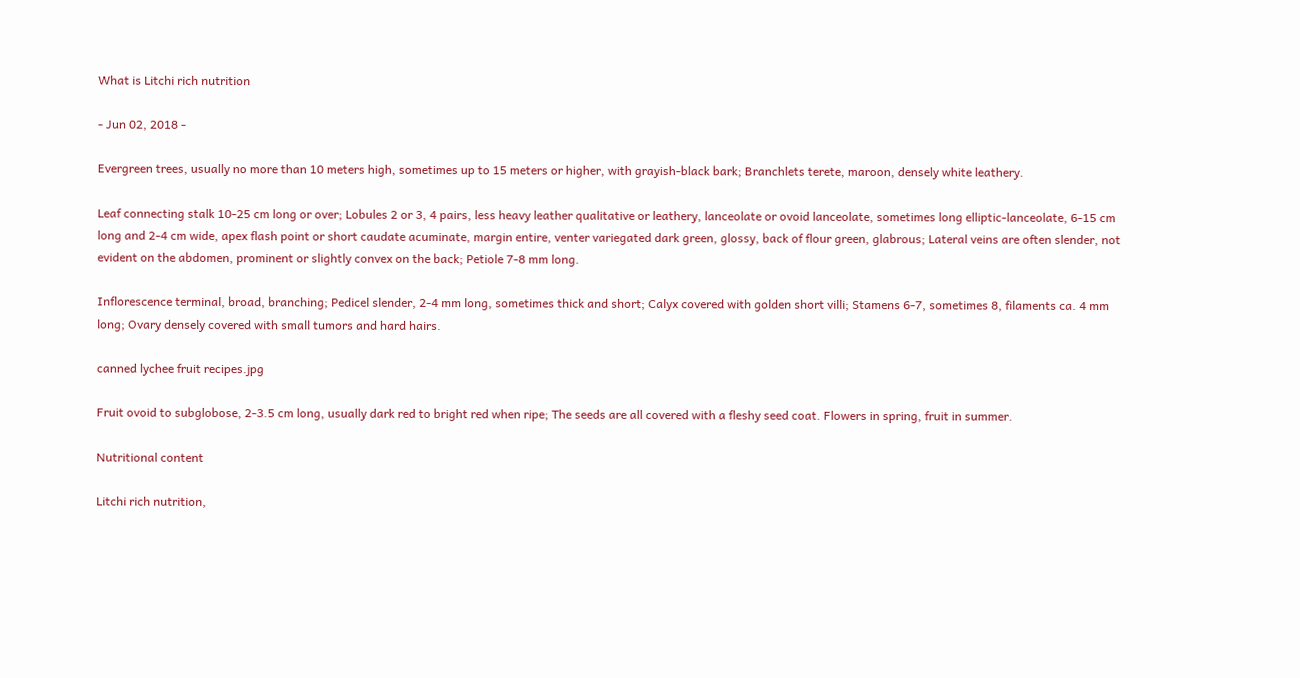What is Litchi rich nutrition

- Jun 02, 2018 -

Evergreen trees, usually no more than 10 meters high, sometimes up to 15 meters or higher, with grayish-black bark; Branchlets terete, maroon, densely white leathery.

Leaf connecting stalk 10-25 cm long or over; Lobules 2 or 3, 4 pairs, less heavy leather qualitative or leathery, lanceolate or ovoid lanceolate, sometimes long elliptic-lanceolate, 6-15 cm long and 2-4 cm wide, apex flash point or short caudate acuminate, margin entire, venter variegated dark green, glossy, back of flour green, glabrous; Lateral veins are often slender, not evident on the abdomen, prominent or slightly convex on the back; Petiole 7-8 mm long.

Inflorescence terminal, broad, branching; Pedicel slender, 2-4 mm long, sometimes thick and short; Calyx covered with golden short villi; Stamens 6-7, sometimes 8, filaments ca. 4 mm long; Ovary densely covered with small tumors and hard hairs.

canned lychee fruit recipes.jpg

Fruit ovoid to subglobose, 2-3.5 cm long, usually dark red to bright red when ripe; The seeds are all covered with a fleshy seed coat. Flowers in spring, fruit in summer.

Nutritional content

Litchi rich nutrition,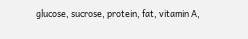glucose, sucrose, protein, fat, vitamin A,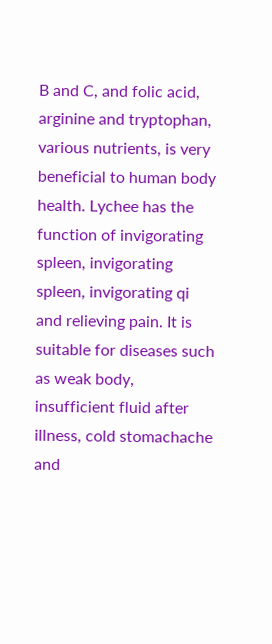B and C, and folic acid, arginine and tryptophan, various nutrients, is very beneficial to human body health. Lychee has the function of invigorating spleen, invigorating spleen, invigorating qi and relieving pain. It is suitable for diseases such as weak body, insufficient fluid after illness, cold stomachache and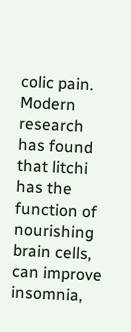colic pain. Modern research has found that litchi has the function of nourishing brain cells, can improve insomnia,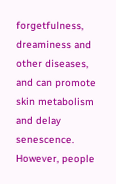forgetfulness, dreaminess and other diseases, and can promote skin metabolism and delay senescence. However, people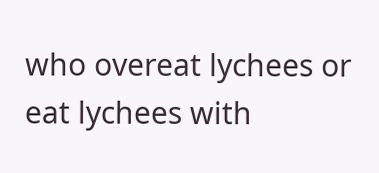who overeat lychees or eat lychees with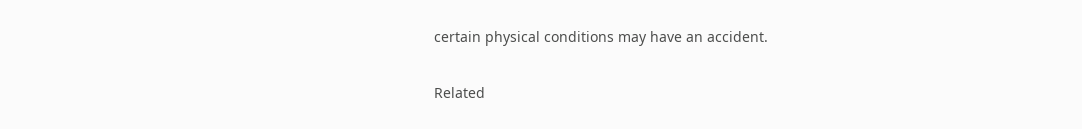certain physical conditions may have an accident.

Related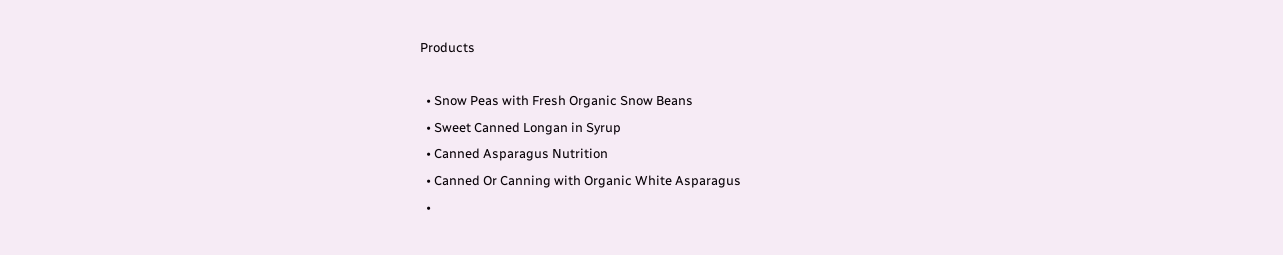Products

  • Snow Peas with Fresh Organic Snow Beans
  • Sweet Canned Longan in Syrup
  • Canned Asparagus Nutrition
  • Canned Or Canning with Organic White Asparagus
  •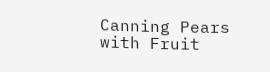Canning Pears with Fruit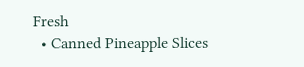Fresh
  • Canned Pineapple Slices